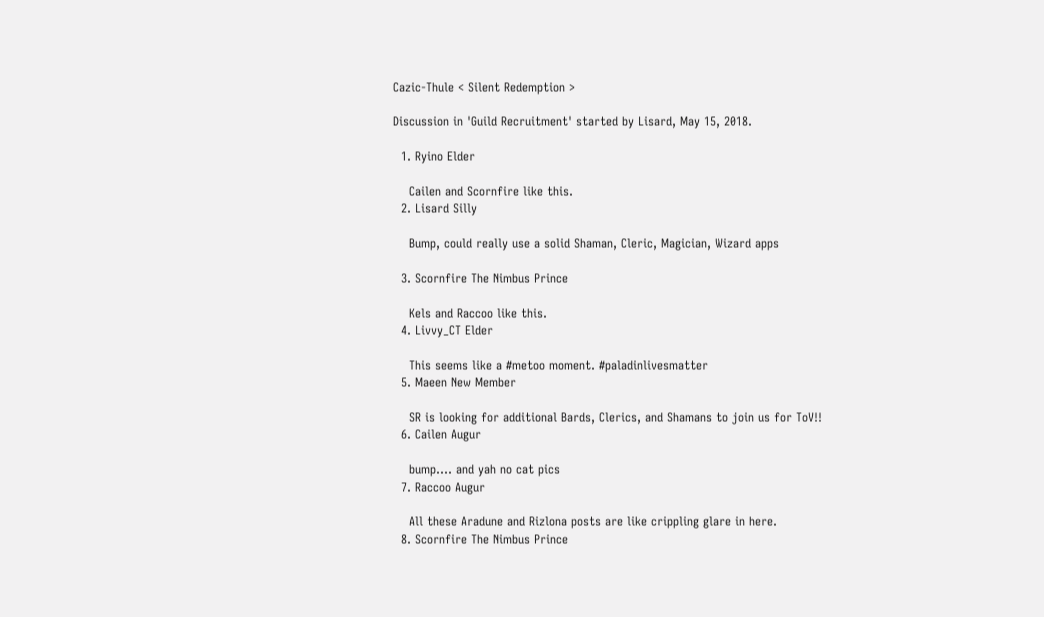Cazic-Thule < Silent Redemption >

Discussion in 'Guild Recruitment' started by Lisard, May 15, 2018.

  1. Ryino Elder

    Cailen and Scornfire like this.
  2. Lisard Silly

    Bump, could really use a solid Shaman, Cleric, Magician, Wizard apps

  3. Scornfire The Nimbus Prince

    Kels and Raccoo like this.
  4. Livvy_CT Elder

    This seems like a #metoo moment. #paladinlivesmatter
  5. Maeen New Member

    SR is looking for additional Bards, Clerics, and Shamans to join us for ToV!!
  6. Cailen Augur

    bump.... and yah no cat pics
  7. Raccoo Augur

    All these Aradune and Rizlona posts are like crippling glare in here.
  8. Scornfire The Nimbus Prince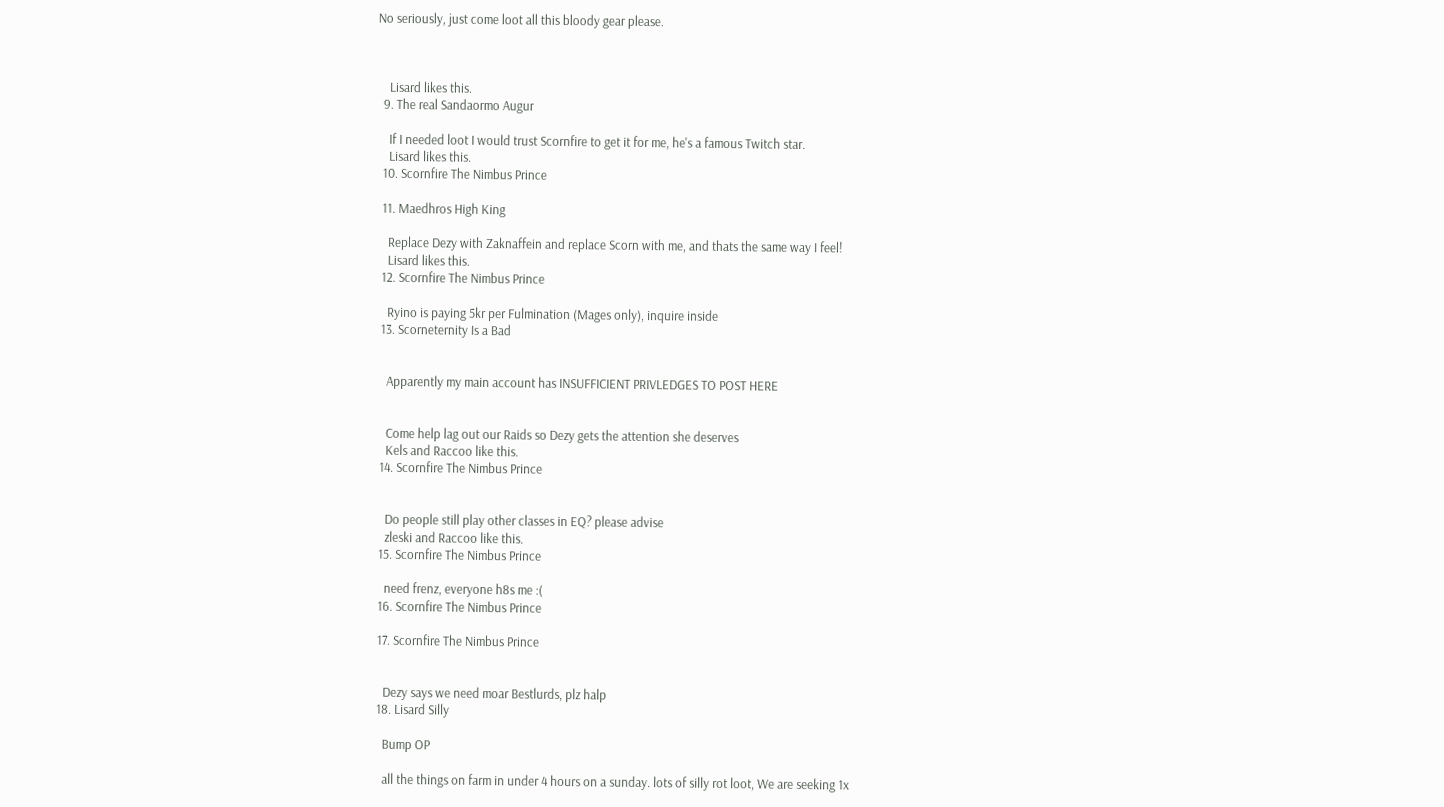No seriously, just come loot all this bloody gear please.



    Lisard likes this.
  9. The real Sandaormo Augur

    If I needed loot I would trust Scornfire to get it for me, he's a famous Twitch star.
    Lisard likes this.
  10. Scornfire The Nimbus Prince

  11. Maedhros High King

    Replace Dezy with Zaknaffein and replace Scorn with me, and thats the same way I feel!
    Lisard likes this.
  12. Scornfire The Nimbus Prince

    Ryino is paying 5kr per Fulmination (Mages only), inquire inside
  13. Scorneternity Is a Bad


    Apparently my main account has INSUFFICIENT PRIVLEDGES TO POST HERE


    Come help lag out our Raids so Dezy gets the attention she deserves
    Kels and Raccoo like this.
  14. Scornfire The Nimbus Prince


    Do people still play other classes in EQ? please advise
    zleski and Raccoo like this.
  15. Scornfire The Nimbus Prince

    need frenz, everyone h8s me :(
  16. Scornfire The Nimbus Prince

  17. Scornfire The Nimbus Prince


    Dezy says we need moar Bestlurds, plz halp
  18. Lisard Silly

    Bump OP

    all the things on farm in under 4 hours on a sunday. lots of silly rot loot, We are seeking 1x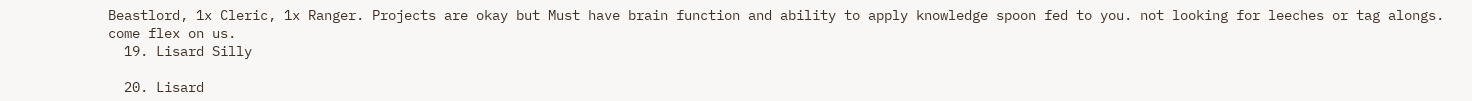Beastlord, 1x Cleric, 1x Ranger. Projects are okay but Must have brain function and ability to apply knowledge spoon fed to you. not looking for leeches or tag alongs. come flex on us.
  19. Lisard Silly

  20. Lisard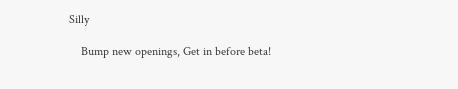Silly

    Bump new openings, Get in before beta!